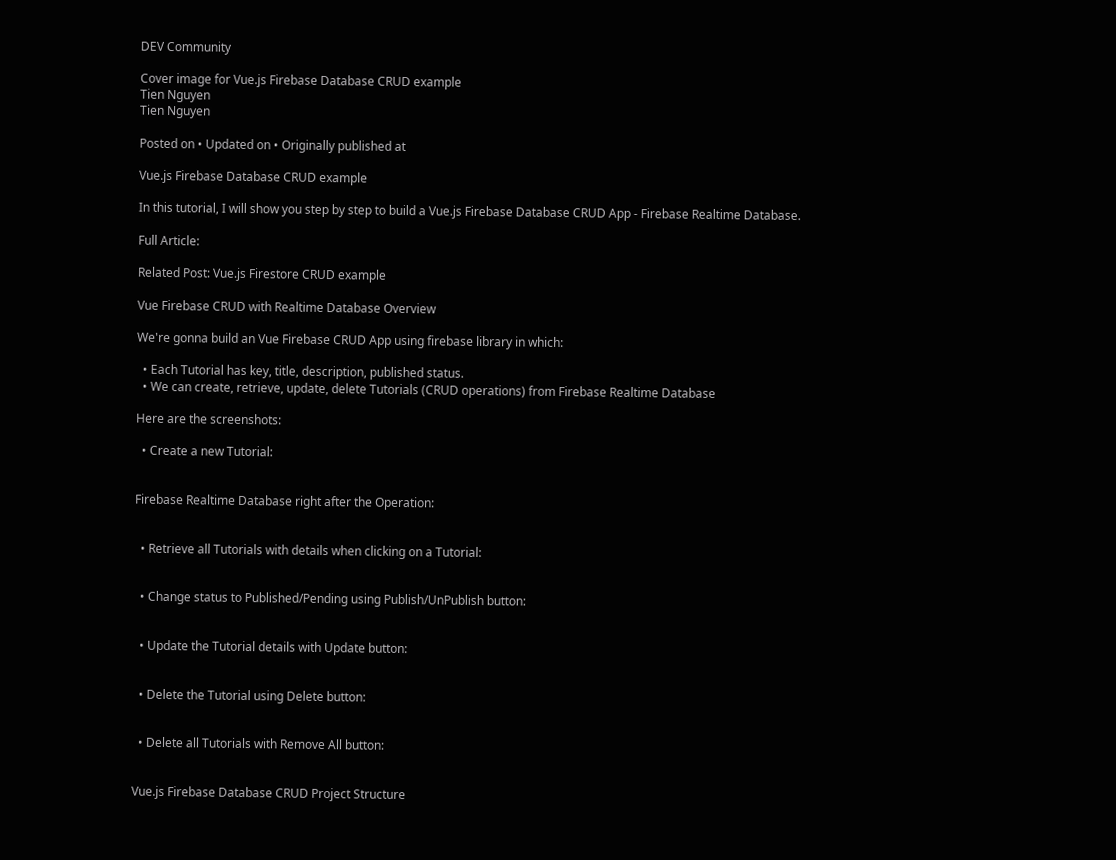DEV Community

Cover image for Vue.js Firebase Database CRUD example
Tien Nguyen
Tien Nguyen

Posted on • Updated on • Originally published at

Vue.js Firebase Database CRUD example

In this tutorial, I will show you step by step to build a Vue.js Firebase Database CRUD App - Firebase Realtime Database.

Full Article:

Related Post: Vue.js Firestore CRUD example

Vue Firebase CRUD with Realtime Database Overview

We're gonna build an Vue Firebase CRUD App using firebase library in which:

  • Each Tutorial has key, title, description, published status.
  • We can create, retrieve, update, delete Tutorials (CRUD operations) from Firebase Realtime Database

Here are the screenshots:

  • Create a new Tutorial:


Firebase Realtime Database right after the Operation:


  • Retrieve all Tutorials with details when clicking on a Tutorial:


  • Change status to Published/Pending using Publish/UnPublish button:


  • Update the Tutorial details with Update button:


  • Delete the Tutorial using Delete button:


  • Delete all Tutorials with Remove All button:


Vue.js Firebase Database CRUD Project Structure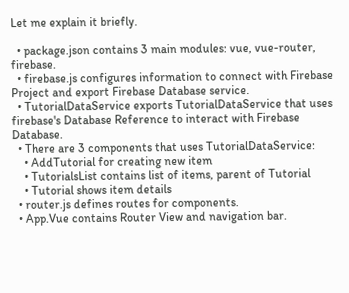Let me explain it briefly.

  • package.json contains 3 main modules: vue, vue-router, firebase.
  • firebase.js configures information to connect with Firebase Project and export Firebase Database service.
  • TutorialDataService exports TutorialDataService that uses firebase's Database Reference to interact with Firebase Database.
  • There are 3 components that uses TutorialDataService:
    • AddTutorial for creating new item
    • TutorialsList contains list of items, parent of Tutorial
    • Tutorial shows item details
  • router.js defines routes for components.
  • App.Vue contains Router View and navigation bar.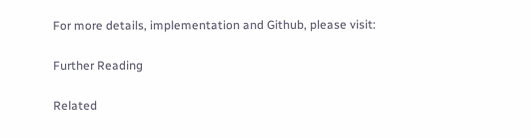For more details, implementation and Github, please visit:

Further Reading

Related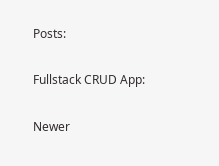Posts:

Fullstack CRUD App:

Newer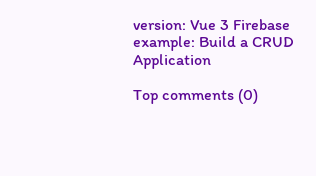version: Vue 3 Firebase example: Build a CRUD Application

Top comments (0)